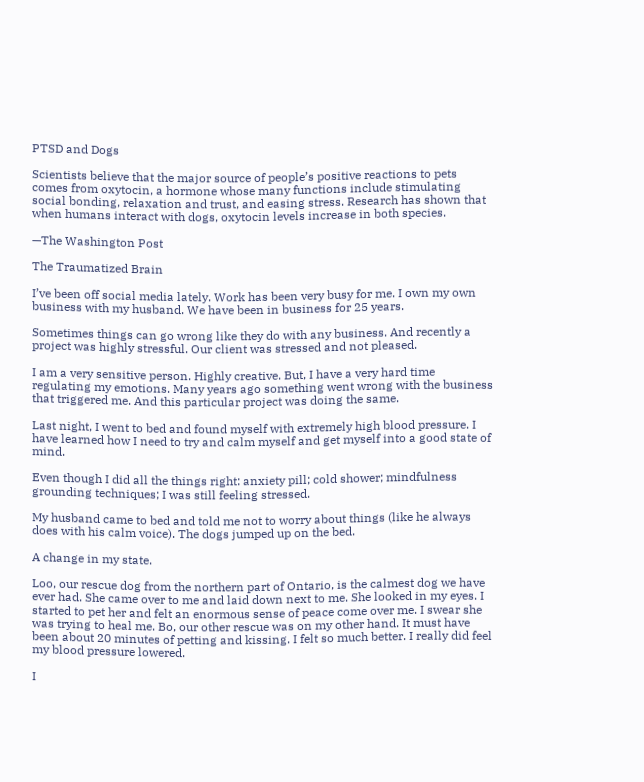PTSD and Dogs

Scientists believe that the major source of people’s positive reactions to pets comes from oxytocin, a hormone whose many functions include stimulating social bonding, relaxation and trust, and easing stress. Research has shown that when humans interact with dogs, oxytocin levels increase in both species.

—The Washington Post

The Traumatized Brain

I’ve been off social media lately. Work has been very busy for me. I own my own business with my husband. We have been in business for 25 years.

Sometimes things can go wrong like they do with any business. And recently a project was highly stressful. Our client was stressed and not pleased.

I am a very sensitive person. Highly creative. But, I have a very hard time regulating my emotions. Many years ago something went wrong with the business that triggered me. And this particular project was doing the same.

Last night, I went to bed and found myself with extremely high blood pressure. I have learned how I need to try and calm myself and get myself into a good state of mind.

Even though I did all the things right: anxiety pill; cold shower; mindfulness grounding techniques; I was still feeling stressed.

My husband came to bed and told me not to worry about things (like he always does with his calm voice). The dogs jumped up on the bed.

A change in my state.

Loo, our rescue dog from the northern part of Ontario, is the calmest dog we have ever had. She came over to me and laid down next to me. She looked in my eyes. I started to pet her and felt an enormous sense of peace come over me. I swear she was trying to heal me. Bo, our other rescue was on my other hand. It must have been about 20 minutes of petting and kissing. I felt so much better. I really did feel my blood pressure lowered.

I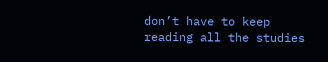don’t have to keep reading all the studies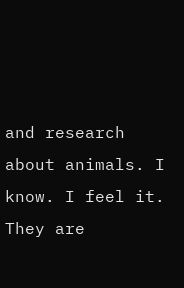and research about animals. I know. I feel it. They are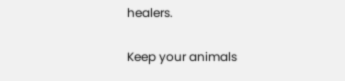healers.

Keep your animals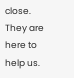close. They are here to help us.